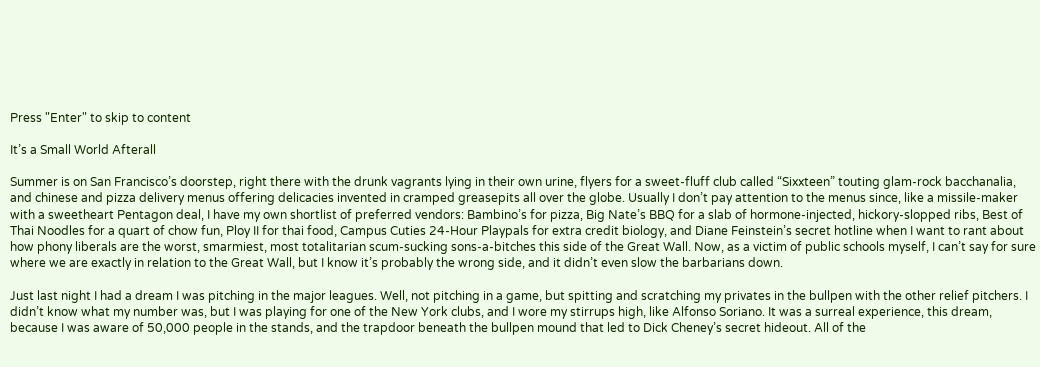Press "Enter" to skip to content

It’s a Small World Afterall

Summer is on San Francisco’s doorstep, right there with the drunk vagrants lying in their own urine, flyers for a sweet-fluff club called “Sixxteen” touting glam-rock bacchanalia, and chinese and pizza delivery menus offering delicacies invented in cramped greasepits all over the globe. Usually I don’t pay attention to the menus since, like a missile-maker with a sweetheart Pentagon deal, I have my own shortlist of preferred vendors: Bambino’s for pizza, Big Nate’s BBQ for a slab of hormone-injected, hickory-slopped ribs, Best of Thai Noodles for a quart of chow fun, Ploy II for thai food, Campus Cuties 24-Hour Playpals for extra credit biology, and Diane Feinstein’s secret hotline when I want to rant about how phony liberals are the worst, smarmiest, most totalitarian scum-sucking sons-a-bitches this side of the Great Wall. Now, as a victim of public schools myself, I can’t say for sure where we are exactly in relation to the Great Wall, but I know it’s probably the wrong side, and it didn’t even slow the barbarians down.

Just last night I had a dream I was pitching in the major leagues. Well, not pitching in a game, but spitting and scratching my privates in the bullpen with the other relief pitchers. I didn’t know what my number was, but I was playing for one of the New York clubs, and I wore my stirrups high, like Alfonso Soriano. It was a surreal experience, this dream, because I was aware of 50,000 people in the stands, and the trapdoor beneath the bullpen mound that led to Dick Cheney’s secret hideout. All of the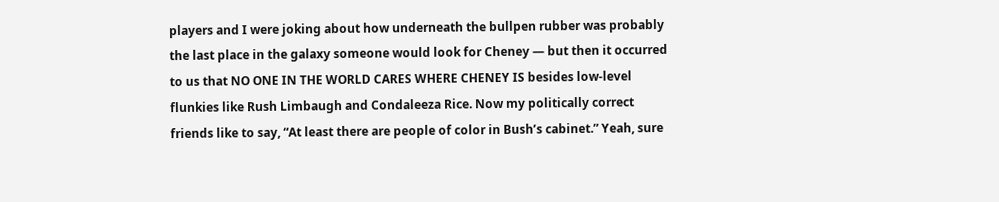players and I were joking about how underneath the bullpen rubber was probably the last place in the galaxy someone would look for Cheney — but then it occurred to us that NO ONE IN THE WORLD CARES WHERE CHENEY IS besides low-level flunkies like Rush Limbaugh and Condaleeza Rice. Now my politically correct friends like to say, “At least there are people of color in Bush’s cabinet.” Yeah, sure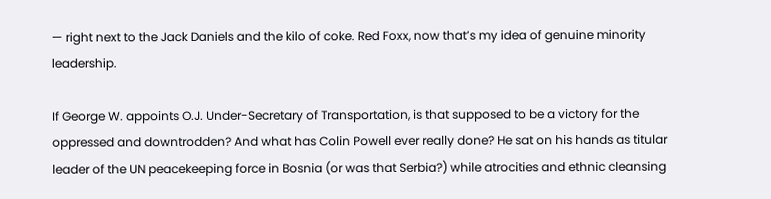— right next to the Jack Daniels and the kilo of coke. Red Foxx, now that’s my idea of genuine minority leadership.

If George W. appoints O.J. Under-Secretary of Transportation, is that supposed to be a victory for the oppressed and downtrodden? And what has Colin Powell ever really done? He sat on his hands as titular leader of the UN peacekeeping force in Bosnia (or was that Serbia?) while atrocities and ethnic cleansing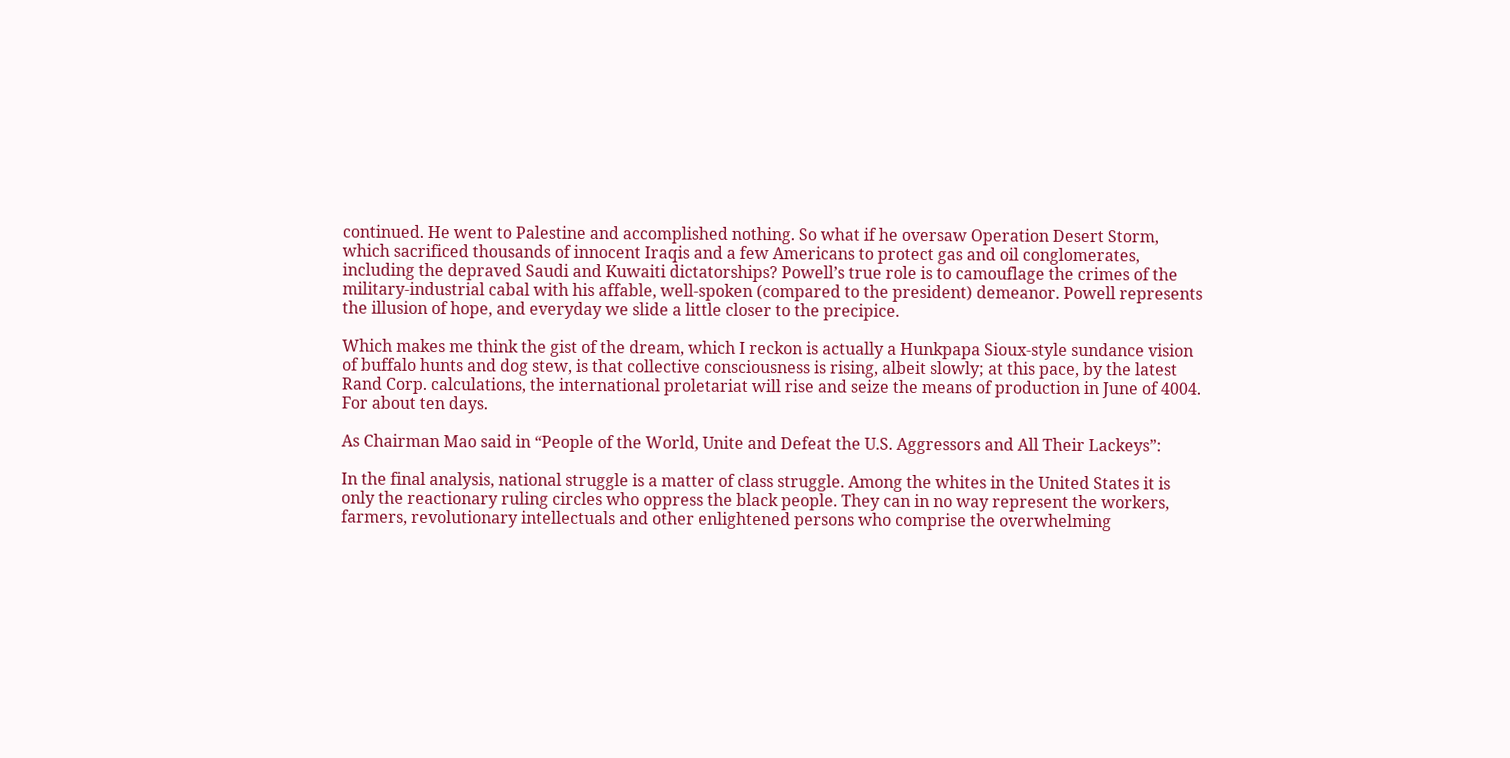continued. He went to Palestine and accomplished nothing. So what if he oversaw Operation Desert Storm, which sacrificed thousands of innocent Iraqis and a few Americans to protect gas and oil conglomerates, including the depraved Saudi and Kuwaiti dictatorships? Powell’s true role is to camouflage the crimes of the military-industrial cabal with his affable, well-spoken (compared to the president) demeanor. Powell represents the illusion of hope, and everyday we slide a little closer to the precipice.

Which makes me think the gist of the dream, which I reckon is actually a Hunkpapa Sioux-style sundance vision of buffalo hunts and dog stew, is that collective consciousness is rising, albeit slowly; at this pace, by the latest Rand Corp. calculations, the international proletariat will rise and seize the means of production in June of 4004. For about ten days.

As Chairman Mao said in “People of the World, Unite and Defeat the U.S. Aggressors and All Their Lackeys”:

In the final analysis, national struggle is a matter of class struggle. Among the whites in the United States it is only the reactionary ruling circles who oppress the black people. They can in no way represent the workers, farmers, revolutionary intellectuals and other enlightened persons who comprise the overwhelming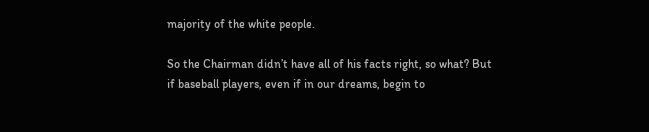majority of the white people.

So the Chairman didn’t have all of his facts right, so what? But if baseball players, even if in our dreams, begin to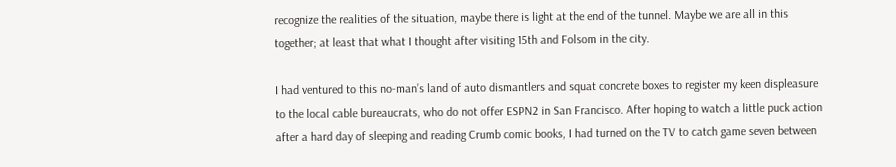recognize the realities of the situation, maybe there is light at the end of the tunnel. Maybe we are all in this together; at least that what I thought after visiting 15th and Folsom in the city.

I had ventured to this no-man’s land of auto dismantlers and squat concrete boxes to register my keen displeasure to the local cable bureaucrats, who do not offer ESPN2 in San Francisco. After hoping to watch a little puck action after a hard day of sleeping and reading Crumb comic books, I had turned on the TV to catch game seven between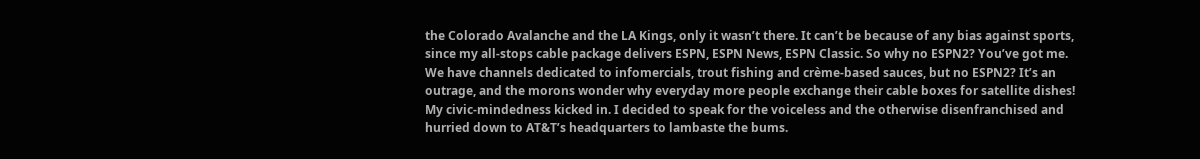the Colorado Avalanche and the LA Kings, only it wasn’t there. It can’t be because of any bias against sports, since my all-stops cable package delivers ESPN, ESPN News, ESPN Classic. So why no ESPN2? You’ve got me. We have channels dedicated to infomercials, trout fishing and crème-based sauces, but no ESPN2? It’s an outrage, and the morons wonder why everyday more people exchange their cable boxes for satellite dishes! My civic-mindedness kicked in. I decided to speak for the voiceless and the otherwise disenfranchised and hurried down to AT&T’s headquarters to lambaste the bums.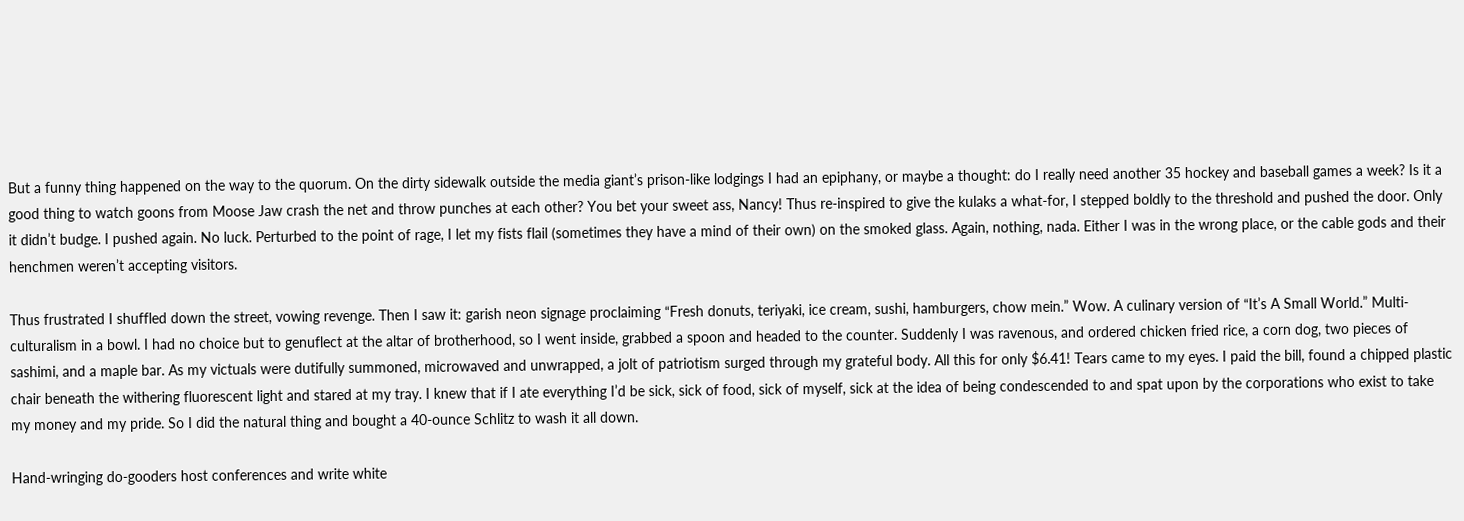But a funny thing happened on the way to the quorum. On the dirty sidewalk outside the media giant’s prison-like lodgings I had an epiphany, or maybe a thought: do I really need another 35 hockey and baseball games a week? Is it a good thing to watch goons from Moose Jaw crash the net and throw punches at each other? You bet your sweet ass, Nancy! Thus re-inspired to give the kulaks a what-for, I stepped boldly to the threshold and pushed the door. Only it didn’t budge. I pushed again. No luck. Perturbed to the point of rage, I let my fists flail (sometimes they have a mind of their own) on the smoked glass. Again, nothing, nada. Either I was in the wrong place, or the cable gods and their henchmen weren’t accepting visitors.

Thus frustrated I shuffled down the street, vowing revenge. Then I saw it: garish neon signage proclaiming “Fresh donuts, teriyaki, ice cream, sushi, hamburgers, chow mein.” Wow. A culinary version of “It’s A Small World.” Multi-culturalism in a bowl. I had no choice but to genuflect at the altar of brotherhood, so I went inside, grabbed a spoon and headed to the counter. Suddenly I was ravenous, and ordered chicken fried rice, a corn dog, two pieces of sashimi, and a maple bar. As my victuals were dutifully summoned, microwaved and unwrapped, a jolt of patriotism surged through my grateful body. All this for only $6.41! Tears came to my eyes. I paid the bill, found a chipped plastic chair beneath the withering fluorescent light and stared at my tray. I knew that if I ate everything I’d be sick, sick of food, sick of myself, sick at the idea of being condescended to and spat upon by the corporations who exist to take my money and my pride. So I did the natural thing and bought a 40-ounce Schlitz to wash it all down.

Hand-wringing do-gooders host conferences and write white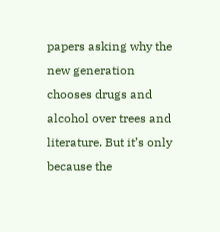papers asking why the new generation chooses drugs and alcohol over trees and literature. But it’s only because the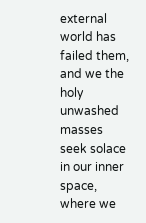external world has failed them, and we the holy unwashed masses seek solace in our inner space, where we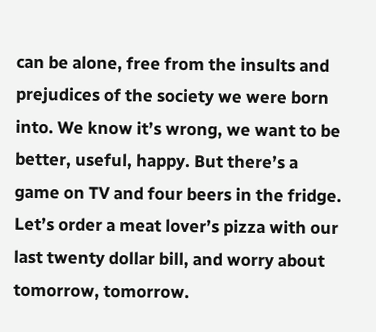can be alone, free from the insults and prejudices of the society we were born into. We know it’s wrong, we want to be better, useful, happy. But there’s a game on TV and four beers in the fridge. Let’s order a meat lover’s pizza with our last twenty dollar bill, and worry about tomorrow, tomorrow.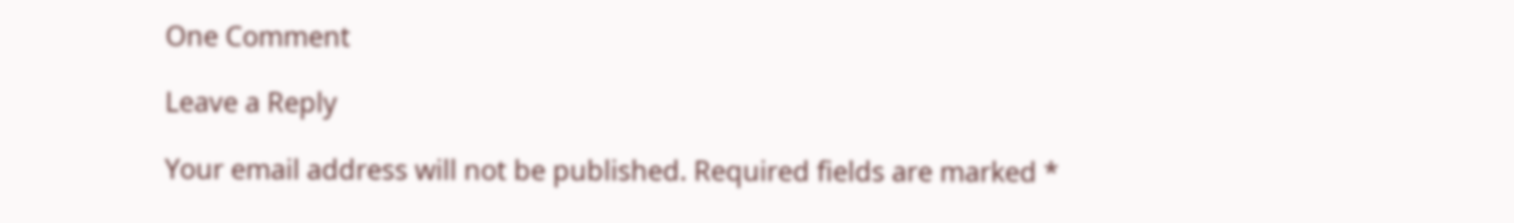One Comment

Leave a Reply

Your email address will not be published. Required fields are marked *